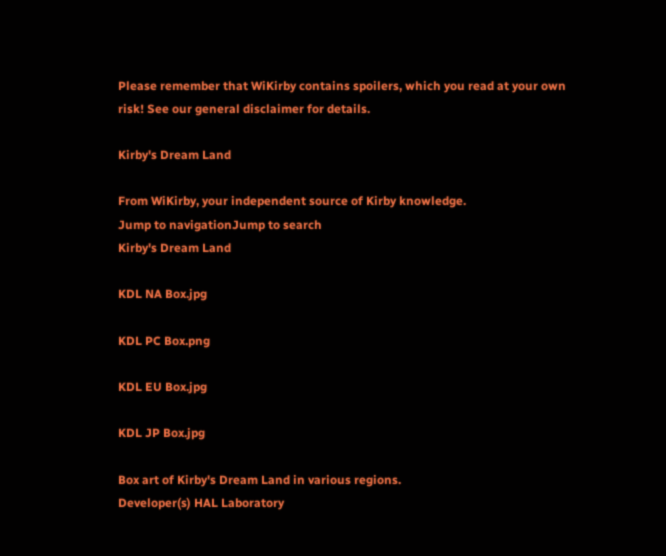Please remember that WiKirby contains spoilers, which you read at your own risk! See our general disclaimer for details.

Kirby's Dream Land

From WiKirby, your independent source of Kirby knowledge.
Jump to navigationJump to search
Kirby's Dream Land

KDL NA Box.jpg

KDL PC Box.png

KDL EU Box.jpg

KDL JP Box.jpg

Box art of Kirby's Dream Land in various regions.
Developer(s) HAL Laboratory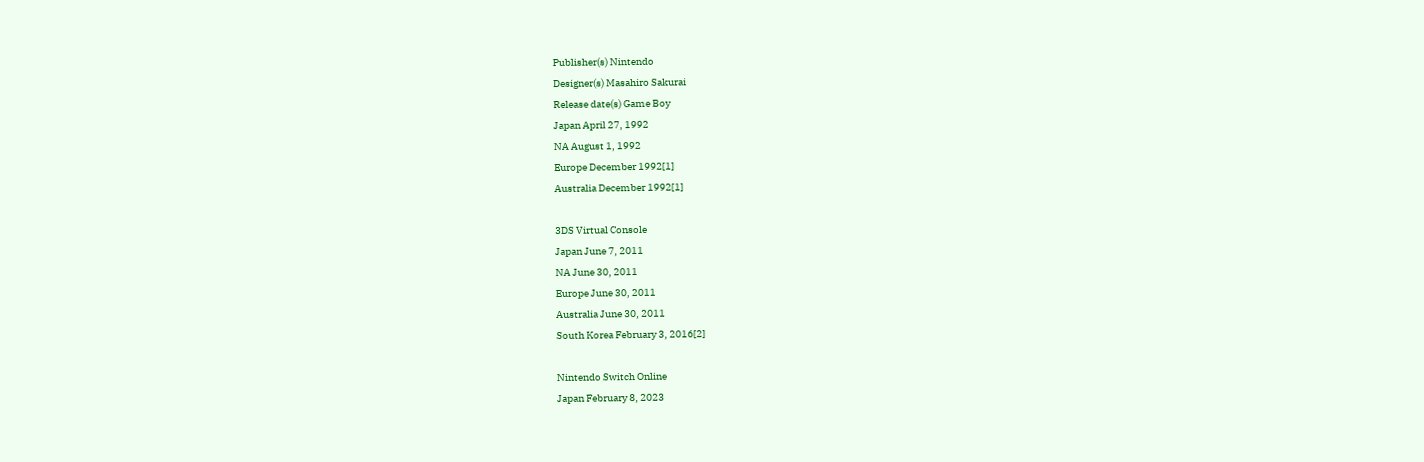Publisher(s) Nintendo
Designer(s) Masahiro Sakurai
Release date(s) Game Boy
Japan April 27, 1992
NA August 1, 1992
Europe December 1992[1]
Australia December 1992[1]

3DS Virtual Console
Japan June 7, 2011
NA June 30, 2011
Europe June 30, 2011
Australia June 30, 2011
South Korea February 3, 2016[2]

Nintendo Switch Online
Japan February 8, 2023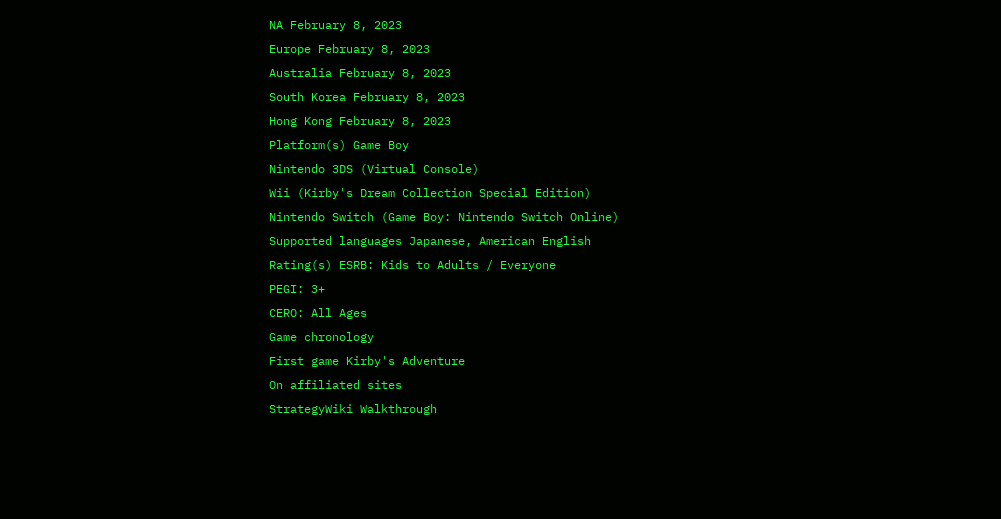NA February 8, 2023
Europe February 8, 2023
Australia February 8, 2023
South Korea February 8, 2023
Hong Kong February 8, 2023
Platform(s) Game Boy
Nintendo 3DS (Virtual Console)
Wii (Kirby's Dream Collection Special Edition)
Nintendo Switch (Game Boy: Nintendo Switch Online)
Supported languages Japanese, American English
Rating(s) ESRB: Kids to Adults / Everyone
PEGI: 3+
CERO: All Ages
Game chronology
First game Kirby's Adventure
On affiliated sites
StrategyWiki Walkthrough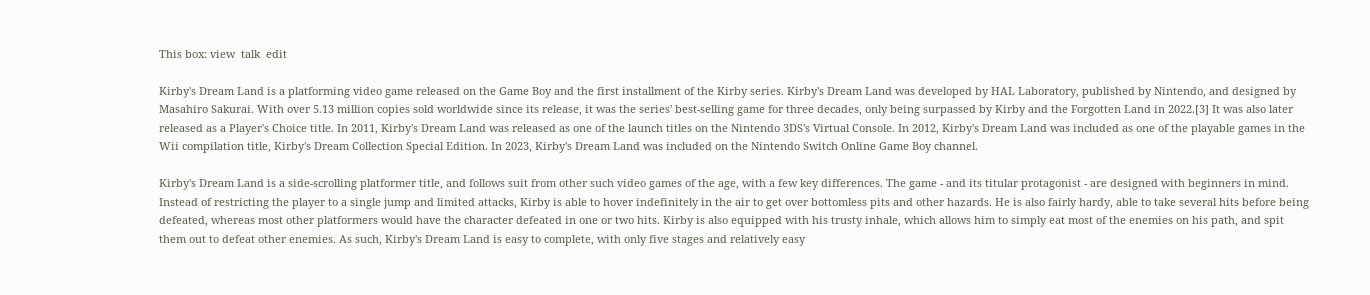This box: view  talk  edit

Kirby's Dream Land is a platforming video game released on the Game Boy and the first installment of the Kirby series. Kirby's Dream Land was developed by HAL Laboratory, published by Nintendo, and designed by Masahiro Sakurai. With over 5.13 million copies sold worldwide since its release, it was the series' best-selling game for three decades, only being surpassed by Kirby and the Forgotten Land in 2022.[3] It was also later released as a Player's Choice title. In 2011, Kirby's Dream Land was released as one of the launch titles on the Nintendo 3DS's Virtual Console. In 2012, Kirby's Dream Land was included as one of the playable games in the Wii compilation title, Kirby's Dream Collection Special Edition. In 2023, Kirby's Dream Land was included on the Nintendo Switch Online Game Boy channel.

Kirby's Dream Land is a side-scrolling platformer title, and follows suit from other such video games of the age, with a few key differences. The game - and its titular protagonist - are designed with beginners in mind. Instead of restricting the player to a single jump and limited attacks, Kirby is able to hover indefinitely in the air to get over bottomless pits and other hazards. He is also fairly hardy, able to take several hits before being defeated, whereas most other platformers would have the character defeated in one or two hits. Kirby is also equipped with his trusty inhale, which allows him to simply eat most of the enemies on his path, and spit them out to defeat other enemies. As such, Kirby's Dream Land is easy to complete, with only five stages and relatively easy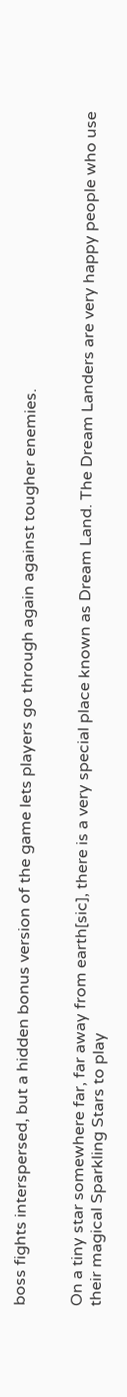boss fights interspersed, but a hidden bonus version of the game lets players go through again against tougher enemies.


On a tiny star somewhere far, far away from earth[sic], there is a very special place known as Dream Land. The Dream Landers are very happy people who use their magical Sparkling Stars to play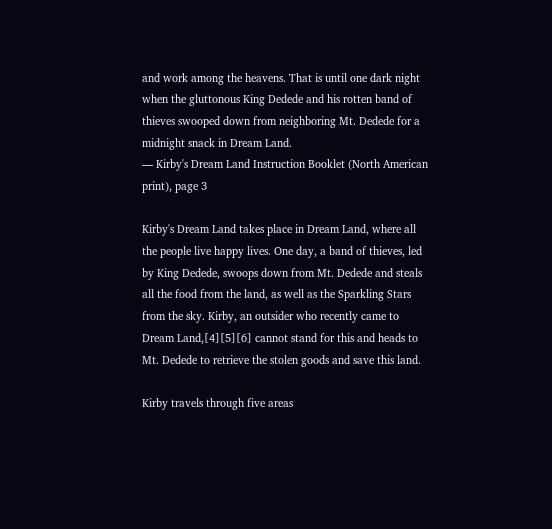and work among the heavens. That is until one dark night when the gluttonous King Dedede and his rotten band of thieves swooped down from neighboring Mt. Dedede for a midnight snack in Dream Land.
— Kirby's Dream Land Instruction Booklet (North American print), page 3

Kirby's Dream Land takes place in Dream Land, where all the people live happy lives. One day, a band of thieves, led by King Dedede, swoops down from Mt. Dedede and steals all the food from the land, as well as the Sparkling Stars from the sky. Kirby, an outsider who recently came to Dream Land,[4][5][6] cannot stand for this and heads to Mt. Dedede to retrieve the stolen goods and save this land.

Kirby travels through five areas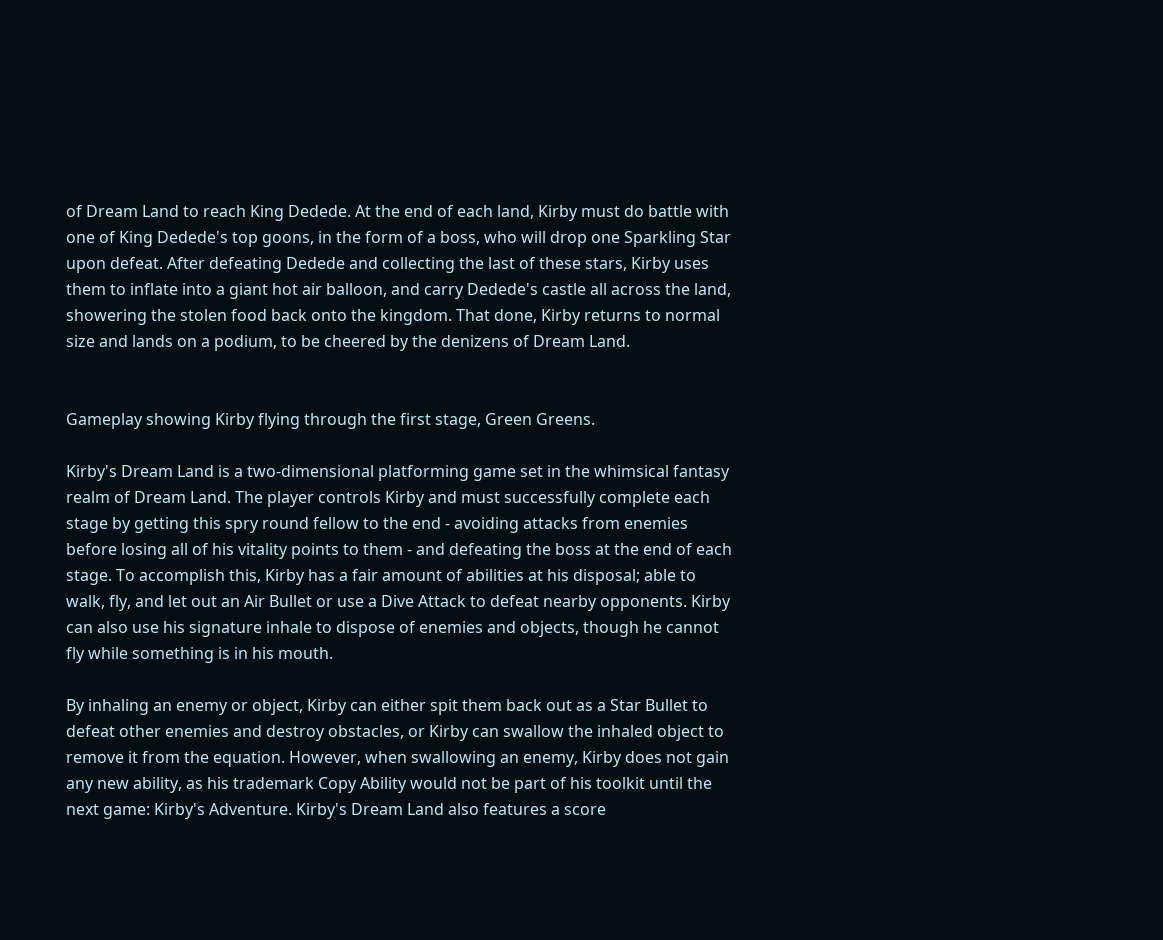of Dream Land to reach King Dedede. At the end of each land, Kirby must do battle with one of King Dedede's top goons, in the form of a boss, who will drop one Sparkling Star upon defeat. After defeating Dedede and collecting the last of these stars, Kirby uses them to inflate into a giant hot air balloon, and carry Dedede's castle all across the land, showering the stolen food back onto the kingdom. That done, Kirby returns to normal size and lands on a podium, to be cheered by the denizens of Dream Land.


Gameplay showing Kirby flying through the first stage, Green Greens.

Kirby's Dream Land is a two-dimensional platforming game set in the whimsical fantasy realm of Dream Land. The player controls Kirby and must successfully complete each stage by getting this spry round fellow to the end - avoiding attacks from enemies before losing all of his vitality points to them - and defeating the boss at the end of each stage. To accomplish this, Kirby has a fair amount of abilities at his disposal; able to walk, fly, and let out an Air Bullet or use a Dive Attack to defeat nearby opponents. Kirby can also use his signature inhale to dispose of enemies and objects, though he cannot fly while something is in his mouth.

By inhaling an enemy or object, Kirby can either spit them back out as a Star Bullet to defeat other enemies and destroy obstacles, or Kirby can swallow the inhaled object to remove it from the equation. However, when swallowing an enemy, Kirby does not gain any new ability, as his trademark Copy Ability would not be part of his toolkit until the next game: Kirby's Adventure. Kirby's Dream Land also features a score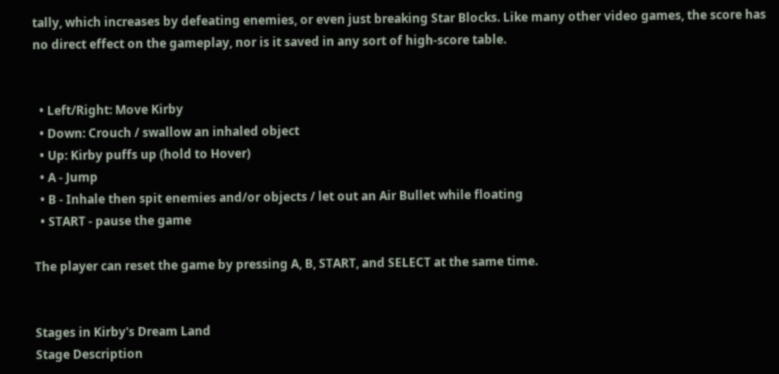tally, which increases by defeating enemies, or even just breaking Star Blocks. Like many other video games, the score has no direct effect on the gameplay, nor is it saved in any sort of high-score table.


  • Left/Right: Move Kirby
  • Down: Crouch / swallow an inhaled object
  • Up: Kirby puffs up (hold to Hover)
  • A - Jump
  • B - Inhale then spit enemies and/or objects / let out an Air Bullet while floating
  • START - pause the game

The player can reset the game by pressing A, B, START, and SELECT at the same time.


Stages in Kirby's Dream Land
Stage Description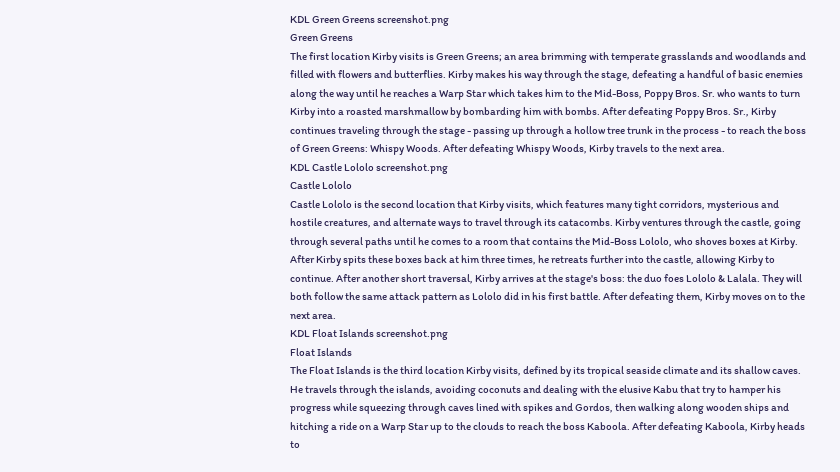KDL Green Greens screenshot.png
Green Greens
The first location Kirby visits is Green Greens; an area brimming with temperate grasslands and woodlands and filled with flowers and butterflies. Kirby makes his way through the stage, defeating a handful of basic enemies along the way until he reaches a Warp Star which takes him to the Mid-Boss, Poppy Bros. Sr. who wants to turn Kirby into a roasted marshmallow by bombarding him with bombs. After defeating Poppy Bros. Sr., Kirby continues traveling through the stage - passing up through a hollow tree trunk in the process - to reach the boss of Green Greens: Whispy Woods. After defeating Whispy Woods, Kirby travels to the next area.
KDL Castle Lololo screenshot.png
Castle Lololo
Castle Lololo is the second location that Kirby visits, which features many tight corridors, mysterious and hostile creatures, and alternate ways to travel through its catacombs. Kirby ventures through the castle, going through several paths until he comes to a room that contains the Mid-Boss Lololo, who shoves boxes at Kirby. After Kirby spits these boxes back at him three times, he retreats further into the castle, allowing Kirby to continue. After another short traversal, Kirby arrives at the stage's boss: the duo foes Lololo & Lalala. They will both follow the same attack pattern as Lololo did in his first battle. After defeating them, Kirby moves on to the next area.
KDL Float Islands screenshot.png
Float Islands
The Float Islands is the third location Kirby visits, defined by its tropical seaside climate and its shallow caves. He travels through the islands, avoiding coconuts and dealing with the elusive Kabu that try to hamper his progress while squeezing through caves lined with spikes and Gordos, then walking along wooden ships and hitching a ride on a Warp Star up to the clouds to reach the boss Kaboola. After defeating Kaboola, Kirby heads to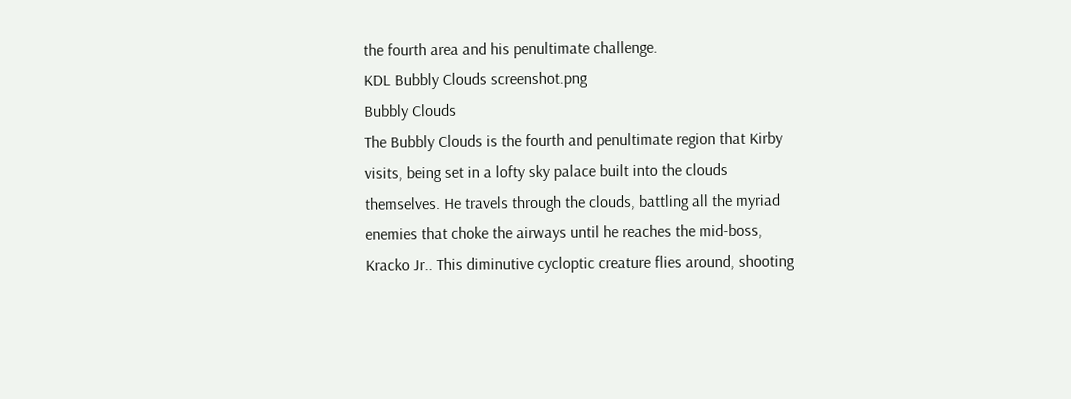the fourth area and his penultimate challenge.
KDL Bubbly Clouds screenshot.png
Bubbly Clouds
The Bubbly Clouds is the fourth and penultimate region that Kirby visits, being set in a lofty sky palace built into the clouds themselves. He travels through the clouds, battling all the myriad enemies that choke the airways until he reaches the mid-boss, Kracko Jr.. This diminutive cycloptic creature flies around, shooting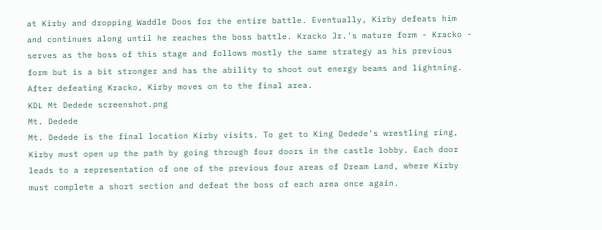at Kirby and dropping Waddle Doos for the entire battle. Eventually, Kirby defeats him and continues along until he reaches the boss battle. Kracko Jr.'s mature form - Kracko - serves as the boss of this stage and follows mostly the same strategy as his previous form but is a bit stronger and has the ability to shoot out energy beams and lightning. After defeating Kracko, Kirby moves on to the final area.
KDL Mt Dedede screenshot.png
Mt. Dedede
Mt. Dedede is the final location Kirby visits. To get to King Dedede's wrestling ring, Kirby must open up the path by going through four doors in the castle lobby. Each door leads to a representation of one of the previous four areas of Dream Land, where Kirby must complete a short section and defeat the boss of each area once again.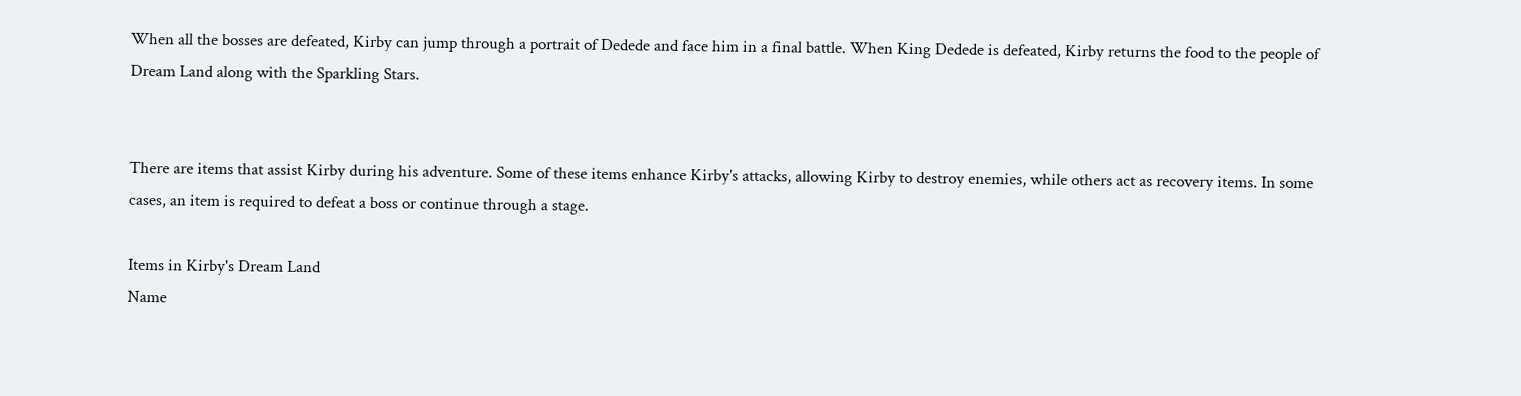When all the bosses are defeated, Kirby can jump through a portrait of Dedede and face him in a final battle. When King Dedede is defeated, Kirby returns the food to the people of Dream Land along with the Sparkling Stars.


There are items that assist Kirby during his adventure. Some of these items enhance Kirby's attacks, allowing Kirby to destroy enemies, while others act as recovery items. In some cases, an item is required to defeat a boss or continue through a stage.

Items in Kirby's Dream Land
Name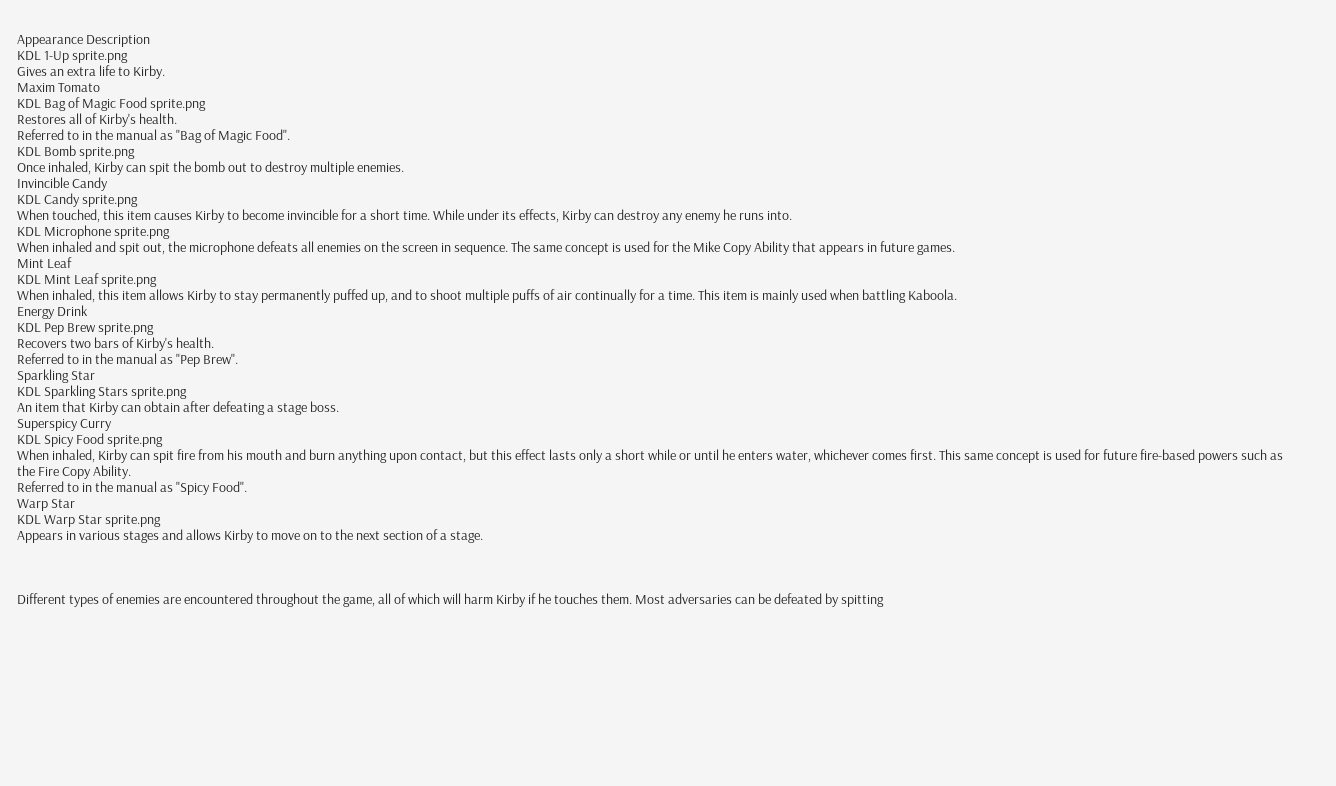Appearance Description
KDL 1-Up sprite.png
Gives an extra life to Kirby.
Maxim Tomato
KDL Bag of Magic Food sprite.png
Restores all of Kirby's health.
Referred to in the manual as "Bag of Magic Food".
KDL Bomb sprite.png
Once inhaled, Kirby can spit the bomb out to destroy multiple enemies.
Invincible Candy
KDL Candy sprite.png
When touched, this item causes Kirby to become invincible for a short time. While under its effects, Kirby can destroy any enemy he runs into.
KDL Microphone sprite.png
When inhaled and spit out, the microphone defeats all enemies on the screen in sequence. The same concept is used for the Mike Copy Ability that appears in future games.
Mint Leaf
KDL Mint Leaf sprite.png
When inhaled, this item allows Kirby to stay permanently puffed up, and to shoot multiple puffs of air continually for a time. This item is mainly used when battling Kaboola.
Energy Drink
KDL Pep Brew sprite.png
Recovers two bars of Kirby's health.
Referred to in the manual as "Pep Brew".
Sparkling Star
KDL Sparkling Stars sprite.png
An item that Kirby can obtain after defeating a stage boss.
Superspicy Curry
KDL Spicy Food sprite.png
When inhaled, Kirby can spit fire from his mouth and burn anything upon contact, but this effect lasts only a short while or until he enters water, whichever comes first. This same concept is used for future fire-based powers such as the Fire Copy Ability.
Referred to in the manual as "Spicy Food".
Warp Star
KDL Warp Star sprite.png
Appears in various stages and allows Kirby to move on to the next section of a stage.



Different types of enemies are encountered throughout the game, all of which will harm Kirby if he touches them. Most adversaries can be defeated by spitting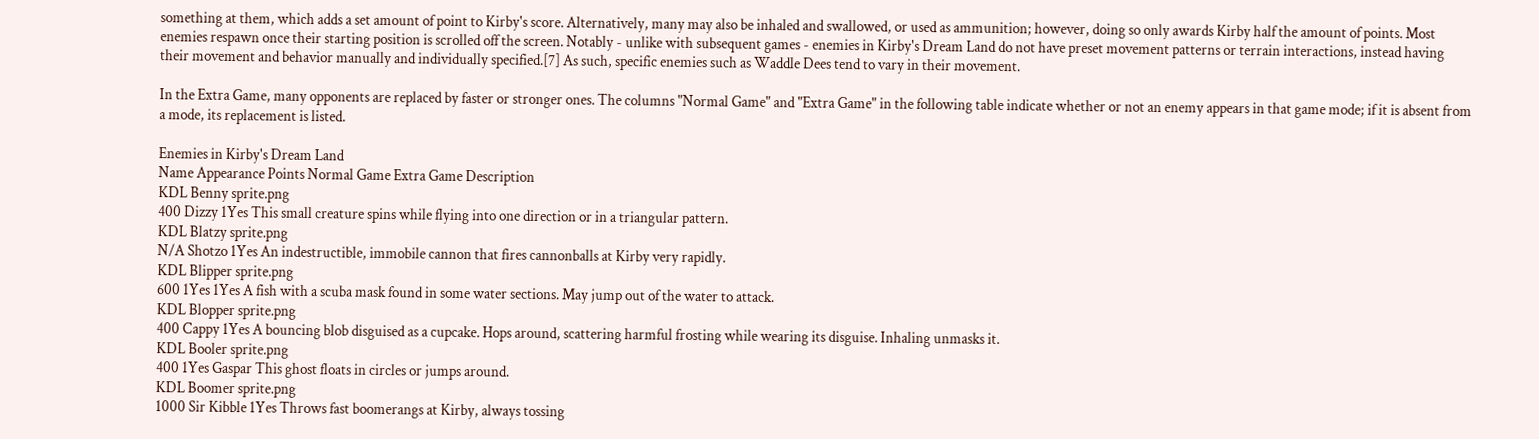something at them, which adds a set amount of point to Kirby's score. Alternatively, many may also be inhaled and swallowed, or used as ammunition; however, doing so only awards Kirby half the amount of points. Most enemies respawn once their starting position is scrolled off the screen. Notably - unlike with subsequent games - enemies in Kirby's Dream Land do not have preset movement patterns or terrain interactions, instead having their movement and behavior manually and individually specified.[7] As such, specific enemies such as Waddle Dees tend to vary in their movement.

In the Extra Game, many opponents are replaced by faster or stronger ones. The columns "Normal Game" and "Extra Game" in the following table indicate whether or not an enemy appears in that game mode; if it is absent from a mode, its replacement is listed.

Enemies in Kirby's Dream Land
Name Appearance Points Normal Game Extra Game Description
KDL Benny sprite.png
400 Dizzy 1Yes This small creature spins while flying into one direction or in a triangular pattern.
KDL Blatzy sprite.png
N/A Shotzo 1Yes An indestructible, immobile cannon that fires cannonballs at Kirby very rapidly.
KDL Blipper sprite.png
600 1Yes 1Yes A fish with a scuba mask found in some water sections. May jump out of the water to attack.
KDL Blopper sprite.png
400 Cappy 1Yes A bouncing blob disguised as a cupcake. Hops around, scattering harmful frosting while wearing its disguise. Inhaling unmasks it.
KDL Booler sprite.png
400 1Yes Gaspar This ghost floats in circles or jumps around.
KDL Boomer sprite.png
1000 Sir Kibble 1Yes Throws fast boomerangs at Kirby, always tossing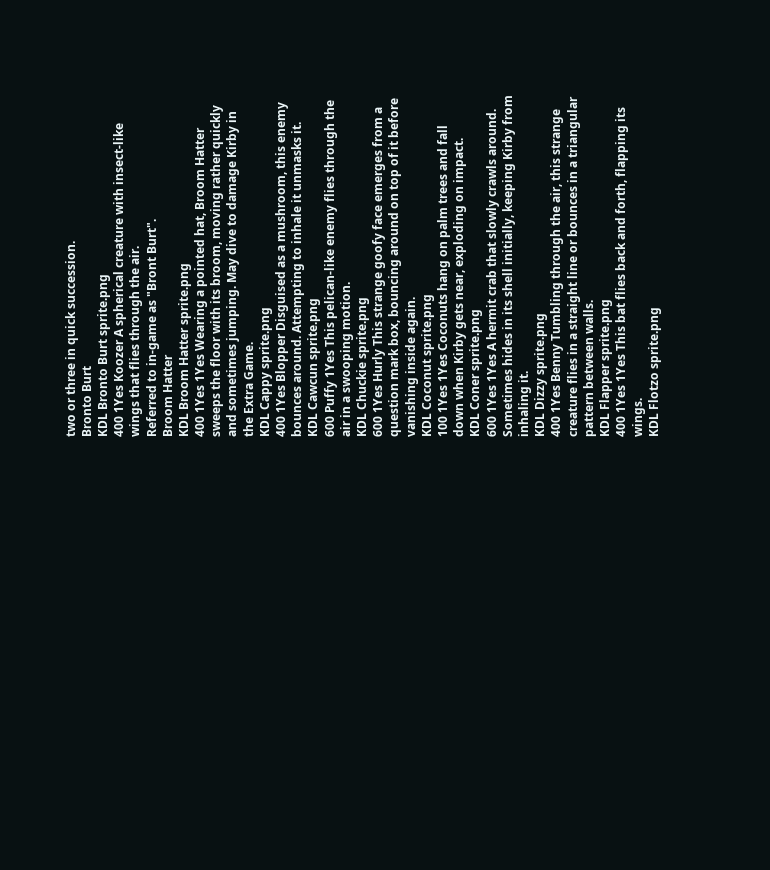two or three in quick succession.
Bronto Burt
KDL Bronto Burt sprite.png
400 1Yes Koozer A spherical creature with insect-like wings that flies through the air.
Referred to in-game as "Bront Burt".
Broom Hatter
KDL Broom Hatter sprite.png
400 1Yes 1Yes Wearing a pointed hat, Broom Hatter sweeps the floor with its broom, moving rather quickly and sometimes jumping. May dive to damage Kirby in the Extra Game.
KDL Cappy sprite.png
400 1Yes Blopper Disguised as a mushroom, this enemy bounces around. Attempting to inhale it unmasks it.
KDL Cawcun sprite.png
600 Puffy 1Yes This pelican-like enemy flies through the air in a swooping motion.
KDL Chuckie sprite.png
600 1Yes Hurly This strange goofy face emerges from a question mark box, bouncing around on top of it before vanishing inside again.
KDL Coconut sprite.png
100 1Yes 1Yes Coconuts hang on palm trees and fall down when Kirby gets near, exploding on impact.
KDL Coner sprite.png
600 1Yes 1Yes A hermit crab that slowly crawls around. Sometimes hides in its shell initially, keeping Kirby from inhaling it.
KDL Dizzy sprite.png
400 1Yes Benny Tumbling through the air, this strange creature flies in a straight line or bounces in a triangular pattern between walls.
KDL Flapper sprite.png
400 1Yes 1Yes This bat flies back and forth, flapping its wings.
KDL Flotzo sprite.png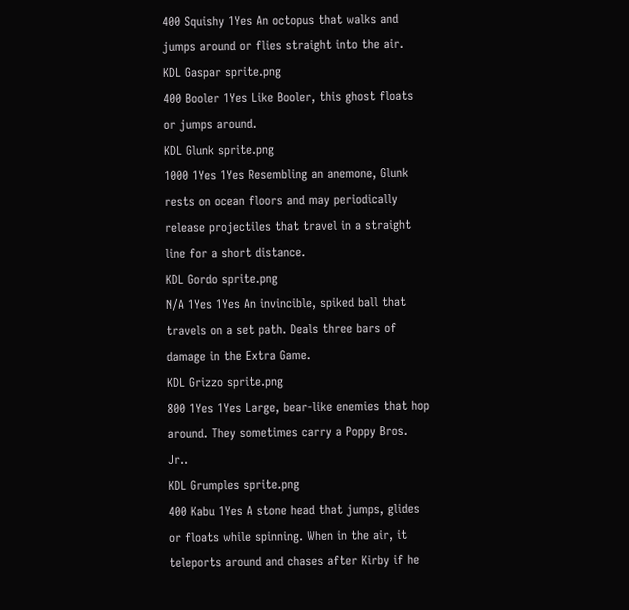400 Squishy 1Yes An octopus that walks and jumps around or flies straight into the air.
KDL Gaspar sprite.png
400 Booler 1Yes Like Booler, this ghost floats or jumps around.
KDL Glunk sprite.png
1000 1Yes 1Yes Resembling an anemone, Glunk rests on ocean floors and may periodically release projectiles that travel in a straight line for a short distance.
KDL Gordo sprite.png
N/A 1Yes 1Yes An invincible, spiked ball that travels on a set path. Deals three bars of damage in the Extra Game.
KDL Grizzo sprite.png
800 1Yes 1Yes Large, bear-like enemies that hop around. They sometimes carry a Poppy Bros. Jr..
KDL Grumples sprite.png
400 Kabu 1Yes A stone head that jumps, glides or floats while spinning. When in the air, it teleports around and chases after Kirby if he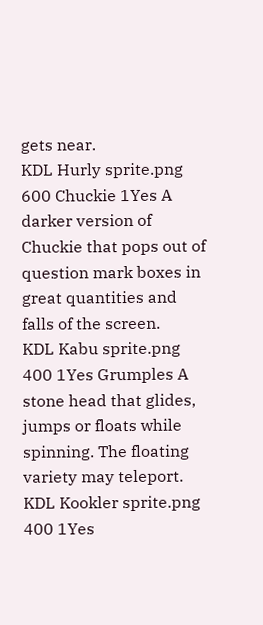gets near.
KDL Hurly sprite.png
600 Chuckie 1Yes A darker version of Chuckie that pops out of question mark boxes in great quantities and falls of the screen.
KDL Kabu sprite.png
400 1Yes Grumples A stone head that glides, jumps or floats while spinning. The floating variety may teleport.
KDL Kookler sprite.png
400 1Yes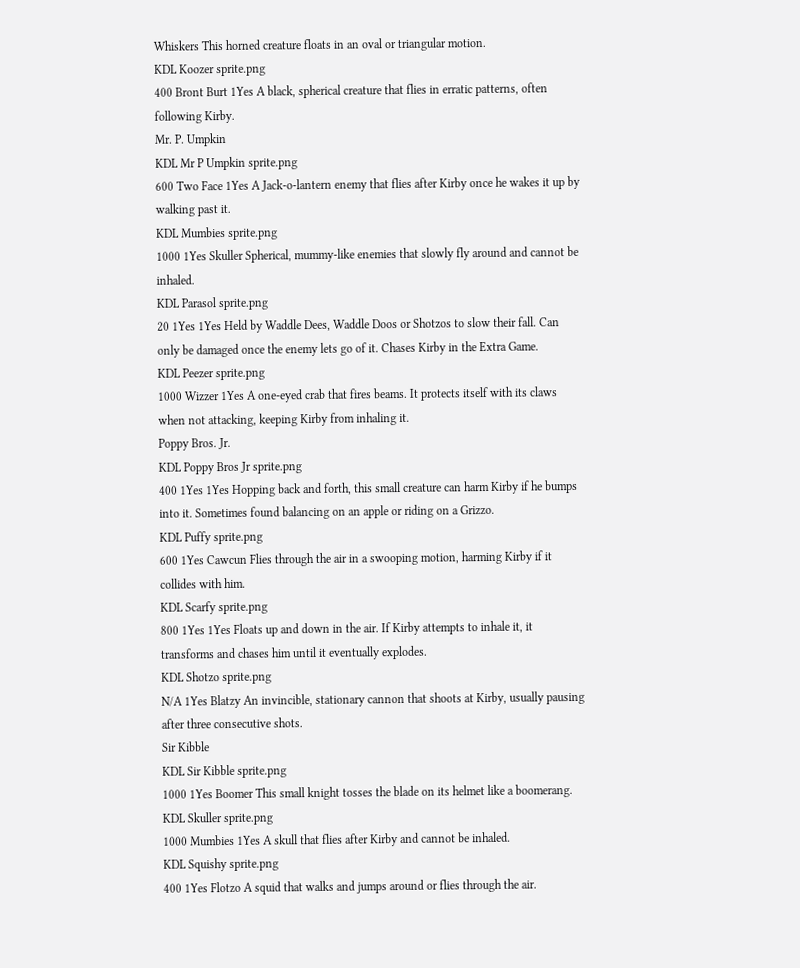Whiskers This horned creature floats in an oval or triangular motion.
KDL Koozer sprite.png
400 Bront Burt 1Yes A black, spherical creature that flies in erratic patterns, often following Kirby.
Mr. P. Umpkin
KDL Mr P Umpkin sprite.png
600 Two Face 1Yes A Jack-o-lantern enemy that flies after Kirby once he wakes it up by walking past it.
KDL Mumbies sprite.png
1000 1Yes Skuller Spherical, mummy-like enemies that slowly fly around and cannot be inhaled.
KDL Parasol sprite.png
20 1Yes 1Yes Held by Waddle Dees, Waddle Doos or Shotzos to slow their fall. Can only be damaged once the enemy lets go of it. Chases Kirby in the Extra Game.
KDL Peezer sprite.png
1000 Wizzer 1Yes A one-eyed crab that fires beams. It protects itself with its claws when not attacking, keeping Kirby from inhaling it.
Poppy Bros. Jr.
KDL Poppy Bros Jr sprite.png
400 1Yes 1Yes Hopping back and forth, this small creature can harm Kirby if he bumps into it. Sometimes found balancing on an apple or riding on a Grizzo.
KDL Puffy sprite.png
600 1Yes Cawcun Flies through the air in a swooping motion, harming Kirby if it collides with him.
KDL Scarfy sprite.png
800 1Yes 1Yes Floats up and down in the air. If Kirby attempts to inhale it, it transforms and chases him until it eventually explodes.
KDL Shotzo sprite.png
N/A 1Yes Blatzy An invincible, stationary cannon that shoots at Kirby, usually pausing after three consecutive shots.
Sir Kibble
KDL Sir Kibble sprite.png
1000 1Yes Boomer This small knight tosses the blade on its helmet like a boomerang.
KDL Skuller sprite.png
1000 Mumbies 1Yes A skull that flies after Kirby and cannot be inhaled.
KDL Squishy sprite.png
400 1Yes Flotzo A squid that walks and jumps around or flies through the air.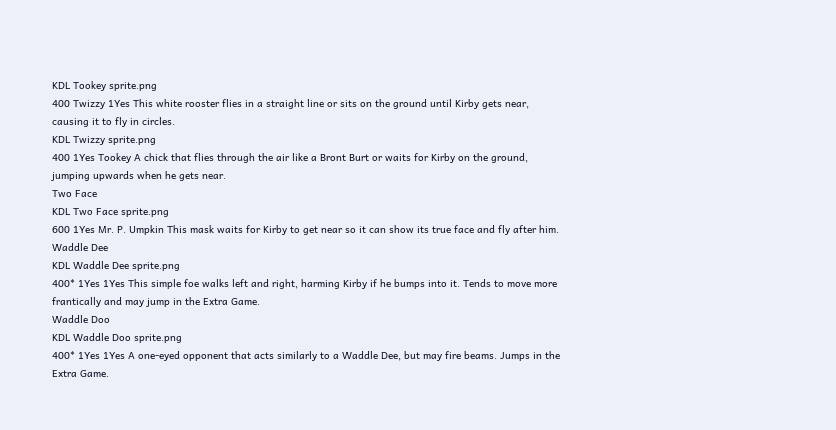KDL Tookey sprite.png
400 Twizzy 1Yes This white rooster flies in a straight line or sits on the ground until Kirby gets near, causing it to fly in circles.
KDL Twizzy sprite.png
400 1Yes Tookey A chick that flies through the air like a Bront Burt or waits for Kirby on the ground, jumping upwards when he gets near.
Two Face
KDL Two Face sprite.png
600 1Yes Mr. P. Umpkin This mask waits for Kirby to get near so it can show its true face and fly after him.
Waddle Dee
KDL Waddle Dee sprite.png
400* 1Yes 1Yes This simple foe walks left and right, harming Kirby if he bumps into it. Tends to move more frantically and may jump in the Extra Game.
Waddle Doo
KDL Waddle Doo sprite.png
400* 1Yes 1Yes A one-eyed opponent that acts similarly to a Waddle Dee, but may fire beams. Jumps in the Extra Game.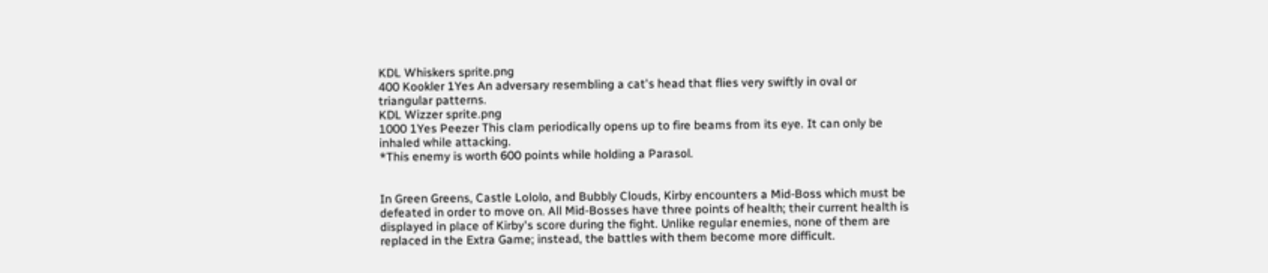KDL Whiskers sprite.png
400 Kookler 1Yes An adversary resembling a cat's head that flies very swiftly in oval or triangular patterns.
KDL Wizzer sprite.png
1000 1Yes Peezer This clam periodically opens up to fire beams from its eye. It can only be inhaled while attacking.
*This enemy is worth 600 points while holding a Parasol.


In Green Greens, Castle Lololo, and Bubbly Clouds, Kirby encounters a Mid-Boss which must be defeated in order to move on. All Mid-Bosses have three points of health; their current health is displayed in place of Kirby's score during the fight. Unlike regular enemies, none of them are replaced in the Extra Game; instead, the battles with them become more difficult.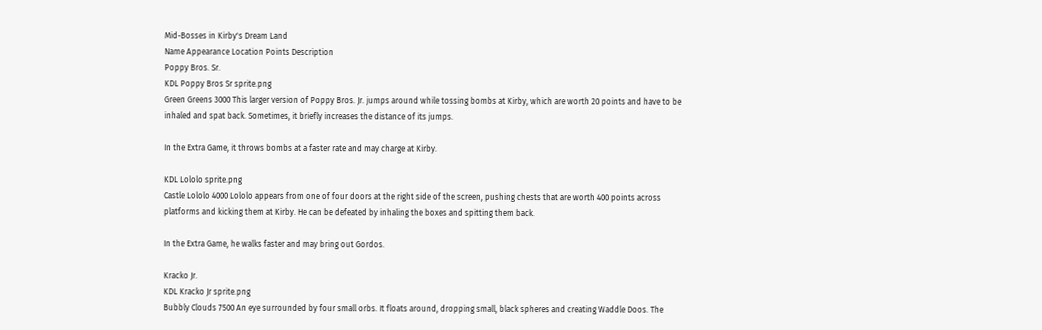Mid-Bosses in Kirby's Dream Land
Name Appearance Location Points Description
Poppy Bros. Sr.
KDL Poppy Bros Sr sprite.png
Green Greens 3000 This larger version of Poppy Bros. Jr. jumps around while tossing bombs at Kirby, which are worth 20 points and have to be inhaled and spat back. Sometimes, it briefly increases the distance of its jumps.

In the Extra Game, it throws bombs at a faster rate and may charge at Kirby.

KDL Lololo sprite.png
Castle Lololo 4000 Lololo appears from one of four doors at the right side of the screen, pushing chests that are worth 400 points across platforms and kicking them at Kirby. He can be defeated by inhaling the boxes and spitting them back.

In the Extra Game, he walks faster and may bring out Gordos.

Kracko Jr.
KDL Kracko Jr sprite.png
Bubbly Clouds 7500 An eye surrounded by four small orbs. It floats around, dropping small, black spheres and creating Waddle Doos. The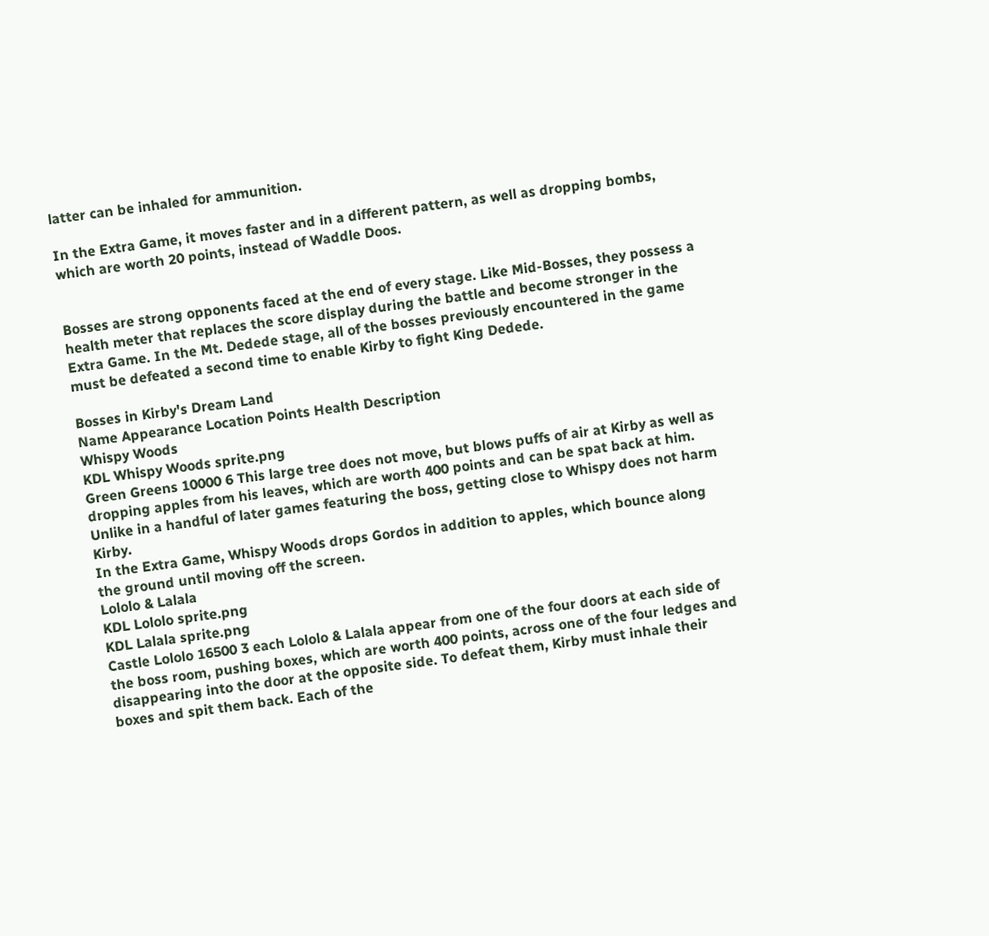latter can be inhaled for ammunition.

In the Extra Game, it moves faster and in a different pattern, as well as dropping bombs, which are worth 20 points, instead of Waddle Doos.


Bosses are strong opponents faced at the end of every stage. Like Mid-Bosses, they possess a health meter that replaces the score display during the battle and become stronger in the Extra Game. In the Mt. Dedede stage, all of the bosses previously encountered in the game must be defeated a second time to enable Kirby to fight King Dedede.

Bosses in Kirby's Dream Land
Name Appearance Location Points Health Description
Whispy Woods
KDL Whispy Woods sprite.png
Green Greens 10000 6 This large tree does not move, but blows puffs of air at Kirby as well as dropping apples from his leaves, which are worth 400 points and can be spat back at him. Unlike in a handful of later games featuring the boss, getting close to Whispy does not harm Kirby.
In the Extra Game, Whispy Woods drops Gordos in addition to apples, which bounce along the ground until moving off the screen.
Lololo & Lalala
KDL Lololo sprite.png
KDL Lalala sprite.png
Castle Lololo 16500 3 each Lololo & Lalala appear from one of the four doors at each side of the boss room, pushing boxes, which are worth 400 points, across one of the four ledges and disappearing into the door at the opposite side. To defeat them, Kirby must inhale their boxes and spit them back. Each of the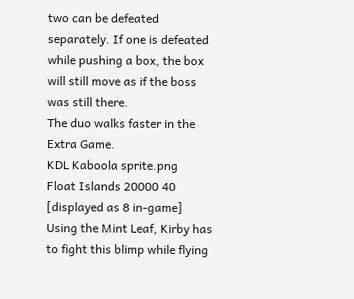two can be defeated separately. If one is defeated while pushing a box, the box will still move as if the boss was still there.
The duo walks faster in the Extra Game.
KDL Kaboola sprite.png
Float Islands 20000 40 [displayed as 8 in-game] Using the Mint Leaf, Kirby has to fight this blimp while flying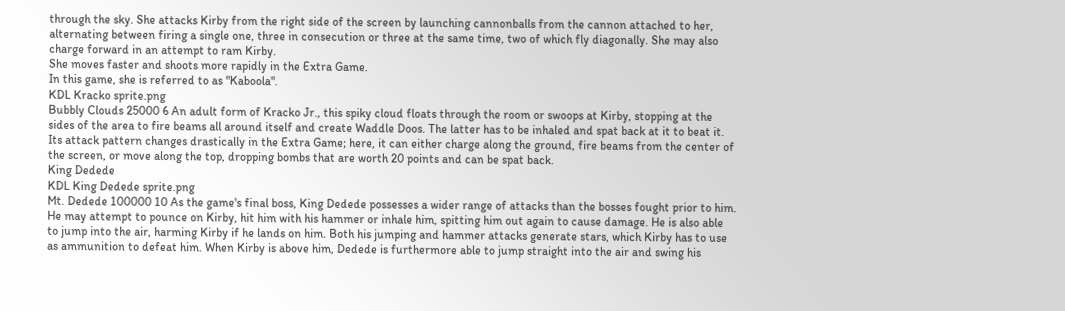through the sky. She attacks Kirby from the right side of the screen by launching cannonballs from the cannon attached to her, alternating between firing a single one, three in consecution or three at the same time, two of which fly diagonally. She may also charge forward in an attempt to ram Kirby.
She moves faster and shoots more rapidly in the Extra Game.
In this game, she is referred to as "Kaboola".
KDL Kracko sprite.png
Bubbly Clouds 25000 6 An adult form of Kracko Jr., this spiky cloud floats through the room or swoops at Kirby, stopping at the sides of the area to fire beams all around itself and create Waddle Doos. The latter has to be inhaled and spat back at it to beat it.
Its attack pattern changes drastically in the Extra Game; here, it can either charge along the ground, fire beams from the center of the screen, or move along the top, dropping bombs that are worth 20 points and can be spat back.
King Dedede
KDL King Dedede sprite.png
Mt. Dedede 100000 10 As the game's final boss, King Dedede possesses a wider range of attacks than the bosses fought prior to him. He may attempt to pounce on Kirby, hit him with his hammer or inhale him, spitting him out again to cause damage. He is also able to jump into the air, harming Kirby if he lands on him. Both his jumping and hammer attacks generate stars, which Kirby has to use as ammunition to defeat him. When Kirby is above him, Dedede is furthermore able to jump straight into the air and swing his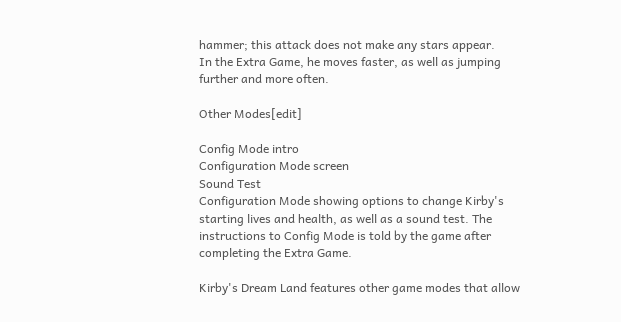hammer; this attack does not make any stars appear.
In the Extra Game, he moves faster, as well as jumping further and more often.

Other Modes[edit]

Config Mode intro
Configuration Mode screen
Sound Test
Configuration Mode showing options to change Kirby's starting lives and health, as well as a sound test. The instructions to Config Mode is told by the game after completing the Extra Game.

Kirby's Dream Land features other game modes that allow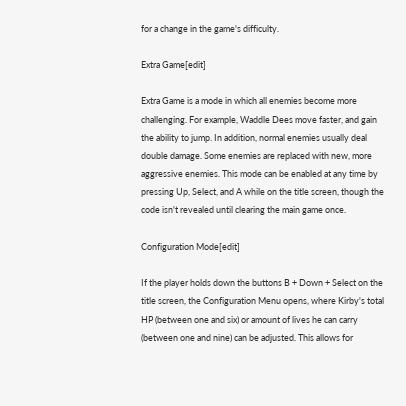for a change in the game's difficulty.

Extra Game[edit]

Extra Game is a mode in which all enemies become more challenging. For example, Waddle Dees move faster, and gain the ability to jump. In addition, normal enemies usually deal double damage. Some enemies are replaced with new, more aggressive enemies. This mode can be enabled at any time by pressing Up, Select, and A while on the title screen, though the code isn't revealed until clearing the main game once.

Configuration Mode[edit]

If the player holds down the buttons B + Down + Select on the title screen, the Configuration Menu opens, where Kirby's total HP (between one and six) or amount of lives he can carry (between one and nine) can be adjusted. This allows for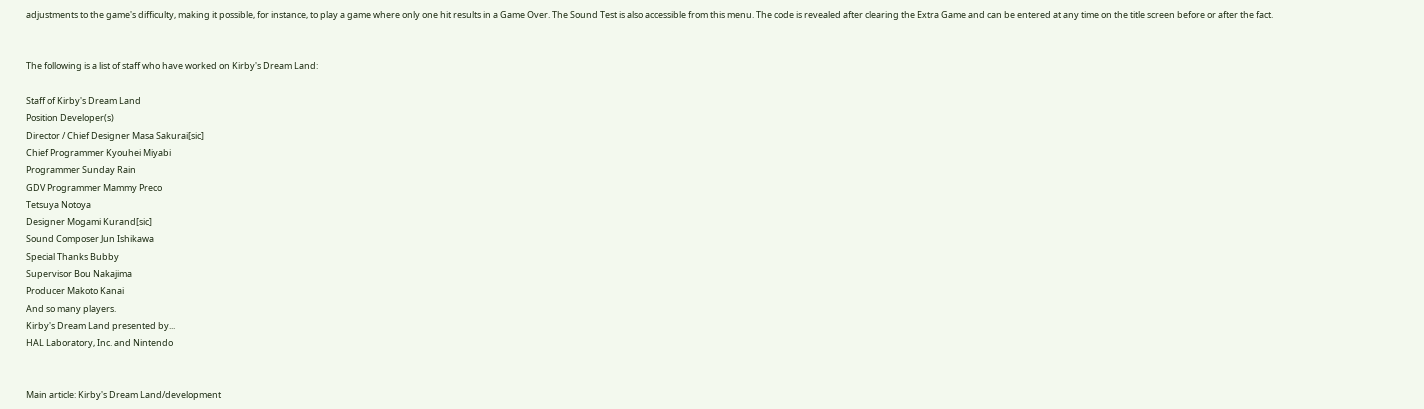adjustments to the game's difficulty, making it possible, for instance, to play a game where only one hit results in a Game Over. The Sound Test is also accessible from this menu. The code is revealed after clearing the Extra Game and can be entered at any time on the title screen before or after the fact.


The following is a list of staff who have worked on Kirby's Dream Land:

Staff of Kirby's Dream Land
Position Developer(s)
Director / Chief Designer Masa Sakurai[sic]
Chief Programmer Kyouhei Miyabi
Programmer Sunday Rain
GDV Programmer Mammy Preco
Tetsuya Notoya
Designer Mogami Kurand[sic]
Sound Composer Jun Ishikawa
Special Thanks Bubby
Supervisor Bou Nakajima
Producer Makoto Kanai
And so many players.
Kirby's Dream Land presented by...
HAL Laboratory, Inc. and Nintendo


Main article: Kirby's Dream Land/development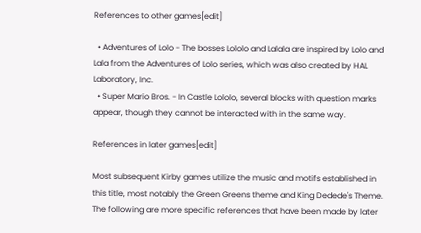References to other games[edit]

  • Adventures of Lolo - The bosses Lololo and Lalala are inspired by Lolo and Lala from the Adventures of Lolo series, which was also created by HAL Laboratory, Inc.
  • Super Mario Bros. - In Castle Lololo, several blocks with question marks appear, though they cannot be interacted with in the same way.

References in later games[edit]

Most subsequent Kirby games utilize the music and motifs established in this title, most notably the Green Greens theme and King Dedede's Theme. The following are more specific references that have been made by later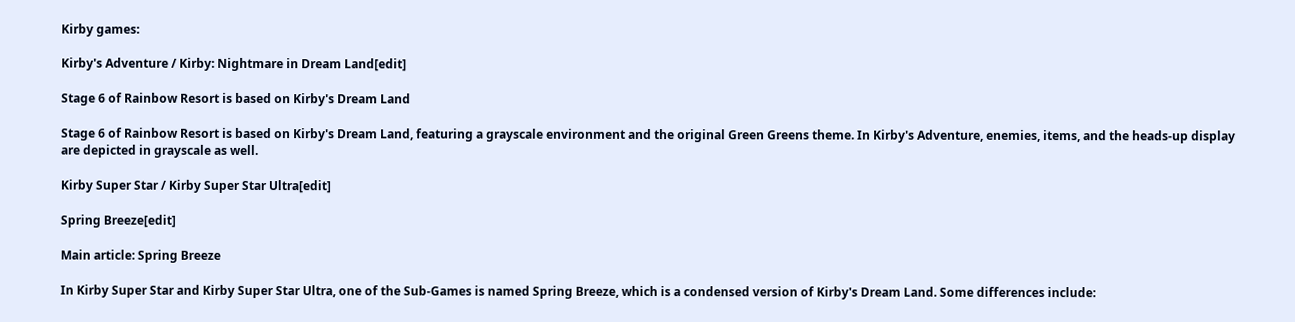Kirby games:

Kirby's Adventure / Kirby: Nightmare in Dream Land[edit]

Stage 6 of Rainbow Resort is based on Kirby's Dream Land

Stage 6 of Rainbow Resort is based on Kirby's Dream Land, featuring a grayscale environment and the original Green Greens theme. In Kirby's Adventure, enemies, items, and the heads-up display are depicted in grayscale as well.

Kirby Super Star / Kirby Super Star Ultra[edit]

Spring Breeze[edit]

Main article: Spring Breeze

In Kirby Super Star and Kirby Super Star Ultra, one of the Sub-Games is named Spring Breeze, which is a condensed version of Kirby's Dream Land. Some differences include: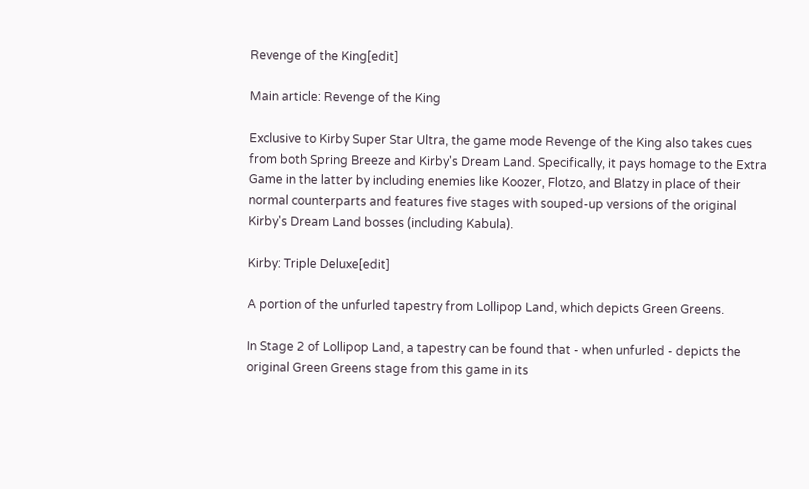Revenge of the King[edit]

Main article: Revenge of the King

Exclusive to Kirby Super Star Ultra, the game mode Revenge of the King also takes cues from both Spring Breeze and Kirby's Dream Land. Specifically, it pays homage to the Extra Game in the latter by including enemies like Koozer, Flotzo, and Blatzy in place of their normal counterparts and features five stages with souped-up versions of the original Kirby's Dream Land bosses (including Kabula).

Kirby: Triple Deluxe[edit]

A portion of the unfurled tapestry from Lollipop Land, which depicts Green Greens.

In Stage 2 of Lollipop Land, a tapestry can be found that - when unfurled - depicts the original Green Greens stage from this game in its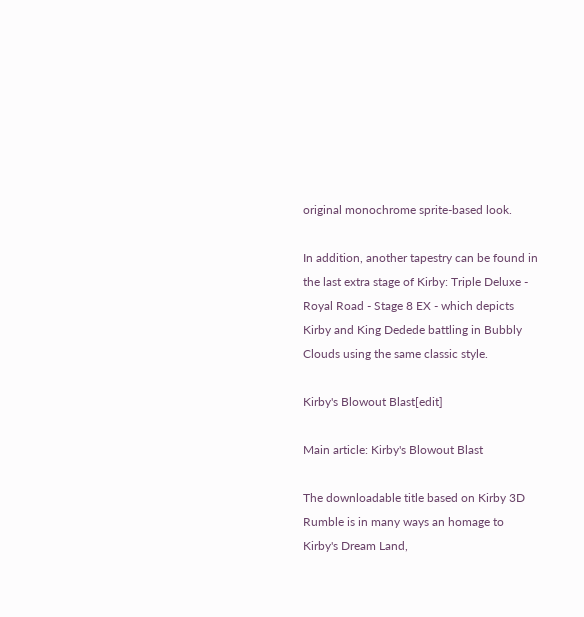original monochrome sprite-based look.

In addition, another tapestry can be found in the last extra stage of Kirby: Triple Deluxe - Royal Road - Stage 8 EX - which depicts Kirby and King Dedede battling in Bubbly Clouds using the same classic style.

Kirby's Blowout Blast[edit]

Main article: Kirby's Blowout Blast

The downloadable title based on Kirby 3D Rumble is in many ways an homage to Kirby's Dream Land,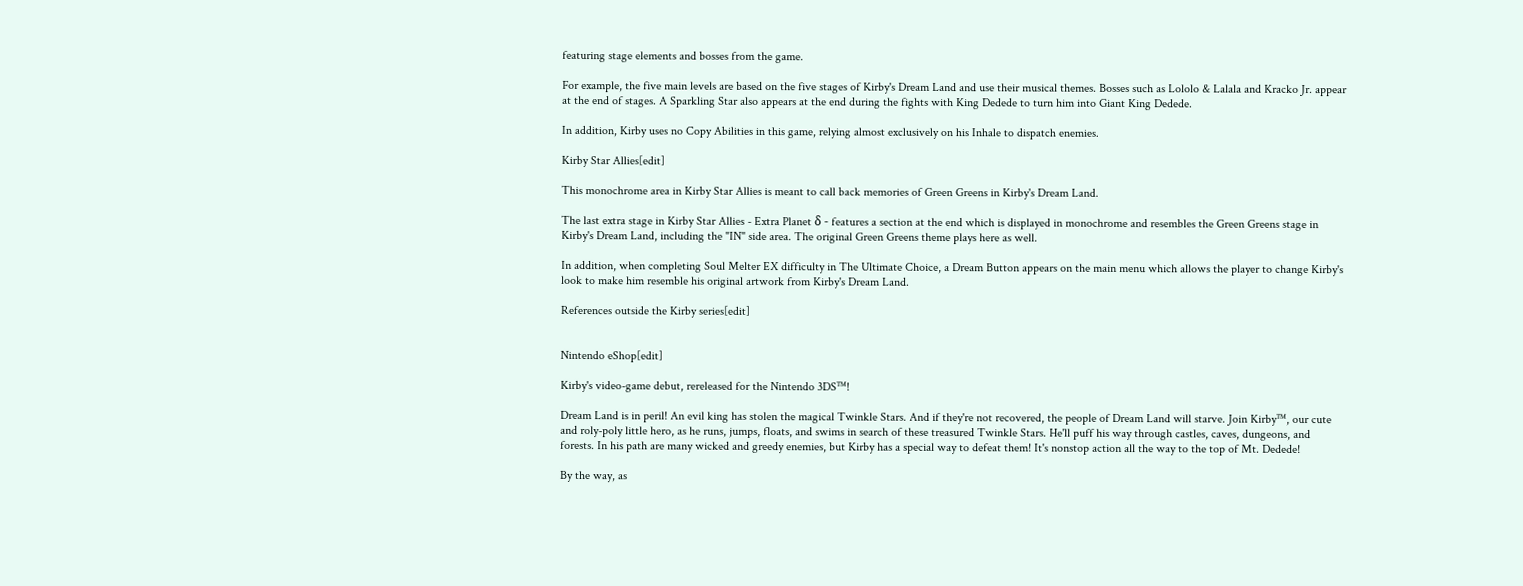featuring stage elements and bosses from the game.

For example, the five main levels are based on the five stages of Kirby's Dream Land and use their musical themes. Bosses such as Lololo & Lalala and Kracko Jr. appear at the end of stages. A Sparkling Star also appears at the end during the fights with King Dedede to turn him into Giant King Dedede.

In addition, Kirby uses no Copy Abilities in this game, relying almost exclusively on his Inhale to dispatch enemies.

Kirby Star Allies[edit]

This monochrome area in Kirby Star Allies is meant to call back memories of Green Greens in Kirby's Dream Land.

The last extra stage in Kirby Star Allies - Extra Planet δ - features a section at the end which is displayed in monochrome and resembles the Green Greens stage in Kirby's Dream Land, including the "IN" side area. The original Green Greens theme plays here as well.

In addition, when completing Soul Melter EX difficulty in The Ultimate Choice, a Dream Button appears on the main menu which allows the player to change Kirby's look to make him resemble his original artwork from Kirby's Dream Land.

References outside the Kirby series[edit]


Nintendo eShop[edit]

Kirby's video-game debut, rereleased for the Nintendo 3DS™!

Dream Land is in peril! An evil king has stolen the magical Twinkle Stars. And if they're not recovered, the people of Dream Land will starve. Join Kirby™, our cute and roly-poly little hero, as he runs, jumps, floats, and swims in search of these treasured Twinkle Stars. He'll puff his way through castles, caves, dungeons, and forests. In his path are many wicked and greedy enemies, but Kirby has a special way to defeat them! It's nonstop action all the way to the top of Mt. Dedede!

By the way, as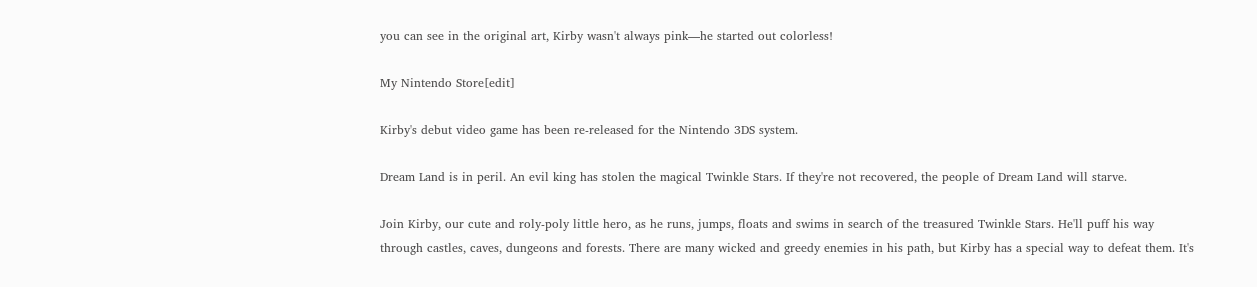you can see in the original art, Kirby wasn't always pink—he started out colorless!

My Nintendo Store[edit]

Kirby's debut video game has been re-released for the Nintendo 3DS system.

Dream Land is in peril. An evil king has stolen the magical Twinkle Stars. If they're not recovered, the people of Dream Land will starve.

Join Kirby, our cute and roly-poly little hero, as he runs, jumps, floats and swims in search of the treasured Twinkle Stars. He'll puff his way through castles, caves, dungeons and forests. There are many wicked and greedy enemies in his path, but Kirby has a special way to defeat them. It's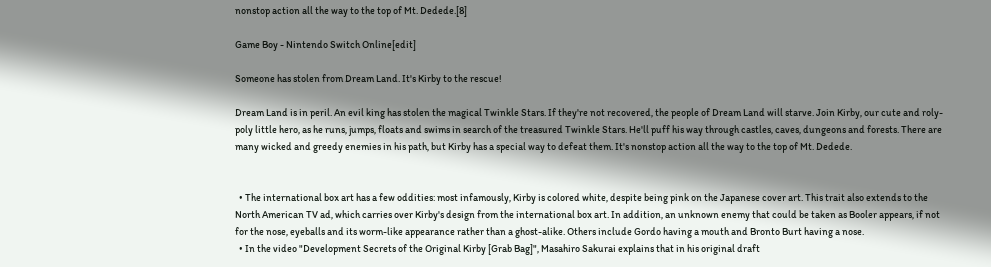nonstop action all the way to the top of Mt. Dedede.[8]

Game Boy - Nintendo Switch Online[edit]

Someone has stolen from Dream Land. It's Kirby to the rescue!

Dream Land is in peril. An evil king has stolen the magical Twinkle Stars. If they're not recovered, the people of Dream Land will starve. Join Kirby, our cute and roly-poly little hero, as he runs, jumps, floats and swims in search of the treasured Twinkle Stars. He'll puff his way through castles, caves, dungeons and forests. There are many wicked and greedy enemies in his path, but Kirby has a special way to defeat them. It's nonstop action all the way to the top of Mt. Dedede.


  • The international box art has a few oddities: most infamously, Kirby is colored white, despite being pink on the Japanese cover art. This trait also extends to the North American TV ad, which carries over Kirby's design from the international box art. In addition, an unknown enemy that could be taken as Booler appears, if not for the nose, eyeballs and its worm-like appearance rather than a ghost-alike. Others include Gordo having a mouth and Bronto Burt having a nose.
  • In the video "Development Secrets of the Original Kirby [Grab Bag]", Masahiro Sakurai explains that in his original draft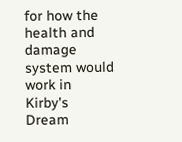for how the health and damage system would work in Kirby's Dream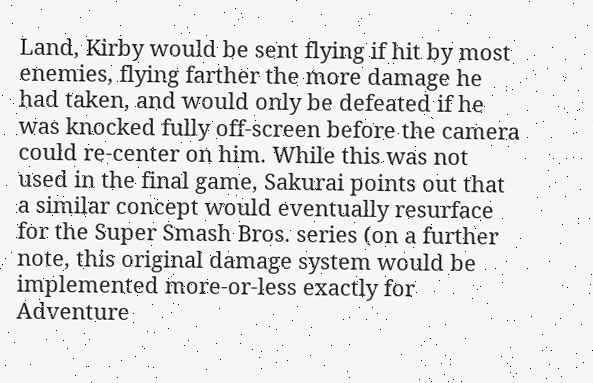Land, Kirby would be sent flying if hit by most enemies, flying farther the more damage he had taken, and would only be defeated if he was knocked fully off-screen before the camera could re-center on him. While this was not used in the final game, Sakurai points out that a similar concept would eventually resurface for the Super Smash Bros. series (on a further note, this original damage system would be implemented more-or-less exactly for Adventure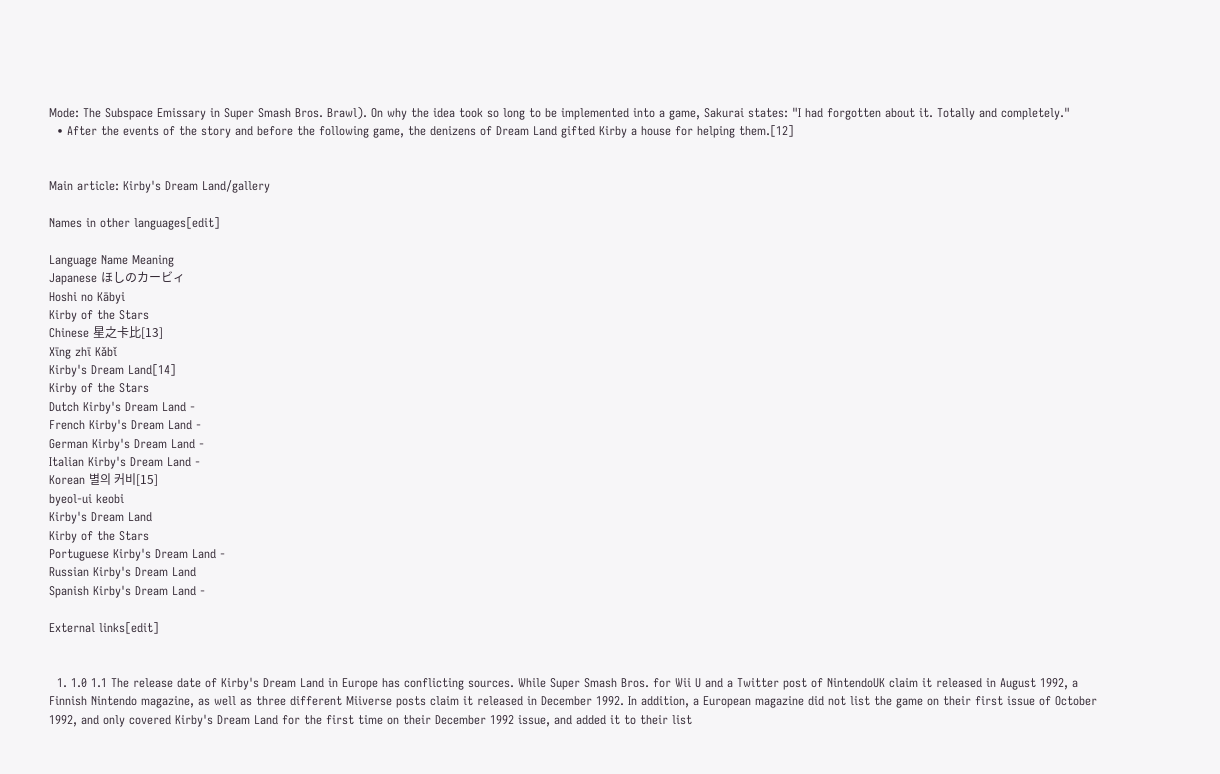Mode: The Subspace Emissary in Super Smash Bros. Brawl). On why the idea took so long to be implemented into a game, Sakurai states: "I had forgotten about it. Totally and completely."
  • After the events of the story and before the following game, the denizens of Dream Land gifted Kirby a house for helping them.[12]


Main article: Kirby's Dream Land/gallery

Names in other languages[edit]

Language Name Meaning
Japanese ほしのカービィ
Hoshi no Kābyi
Kirby of the Stars
Chinese 星之卡比[13]
Xīng zhī Kǎbǐ
Kirby's Dream Land[14]
Kirby of the Stars
Dutch Kirby's Dream Land -
French Kirby's Dream Land -
German Kirby's Dream Land -
Italian Kirby's Dream Land -
Korean 별의 커비[15]
byeol-ui keobi
Kirby's Dream Land
Kirby of the Stars
Portuguese Kirby's Dream Land -
Russian Kirby's Dream Land
Spanish Kirby's Dream Land -

External links[edit]


  1. 1.0 1.1 The release date of Kirby's Dream Land in Europe has conflicting sources. While Super Smash Bros. for Wii U and a Twitter post of NintendoUK claim it released in August 1992, a Finnish Nintendo magazine, as well as three different Miiverse posts claim it released in December 1992. In addition, a European magazine did not list the game on their first issue of October 1992, and only covered Kirby's Dream Land for the first time on their December 1992 issue, and added it to their list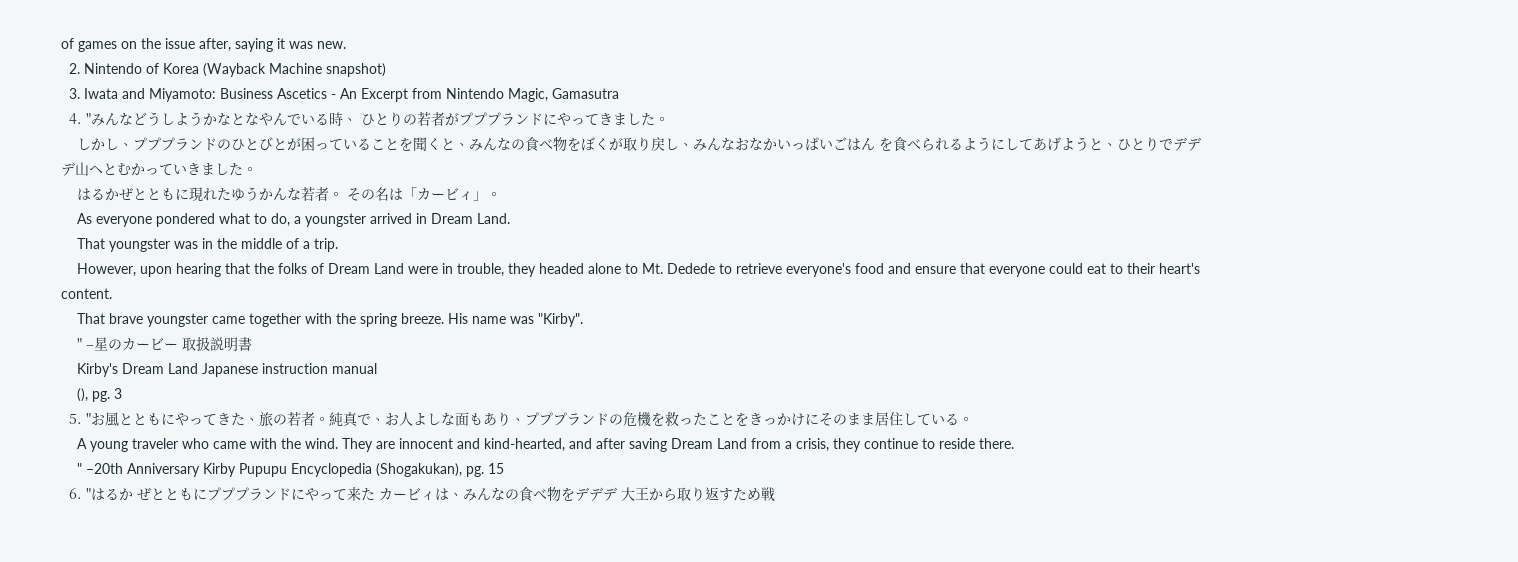of games on the issue after, saying it was new.
  2. Nintendo of Korea (Wayback Machine snapshot)
  3. Iwata and Miyamoto: Business Ascetics - An Excerpt from Nintendo Magic, Gamasutra
  4. "みんなどうしようかなとなやんでいる時、 ひとりの若者がプププランドにやってきました。
    しかし、プププランドのひとびとが困っていることを聞くと、みんなの食べ物をぼくが取り戻し、みんなおなかいっぱいごはん を食べられるようにしてあげようと、ひとりでデデデ山へとむかっていきました。
    はるかぜとともに現れたゆうかんな若者。 その名は「カービィ」。
    As everyone pondered what to do, a youngster arrived in Dream Land.
    That youngster was in the middle of a trip.
    However, upon hearing that the folks of Dream Land were in trouble, they headed alone to Mt. Dedede to retrieve everyone's food and ensure that everyone could eat to their heart's content.
    That brave youngster came together with the spring breeze. His name was "Kirby".
    " –星のカービー 取扱説明書
    Kirby's Dream Land Japanese instruction manual
    (), pg. 3
  5. "お風とともにやってきた、旅の若者。純真で、お人よしな面もあり、プププランドの危機を救ったことをきっかけにそのまま居住している。
    A young traveler who came with the wind. They are innocent and kind-hearted, and after saving Dream Land from a crisis, they continue to reside there.
    " –20th Anniversary Kirby Pupupu Encyclopedia (Shogakukan), pg. 15
  6. "はるか ぜとともにプププランドにやって来た カービィは、みんなの食べ物をデデデ 大王から取り返すため戦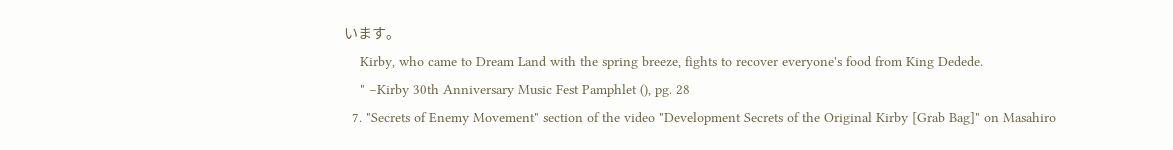います。
    Kirby, who came to Dream Land with the spring breeze, fights to recover everyone's food from King Dedede.
    " –Kirby 30th Anniversary Music Fest Pamphlet (), pg. 28
  7. "Secrets of Enemy Movement" section of the video "Development Secrets of the Original Kirby [Grab Bag]" on Masahiro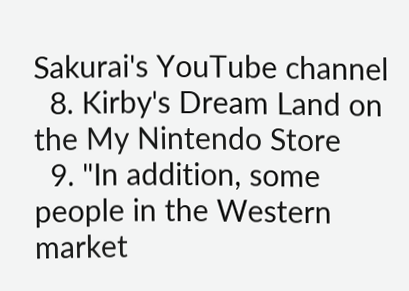Sakurai's YouTube channel
  8. Kirby's Dream Land on the My Nintendo Store
  9. "In addition, some people in the Western market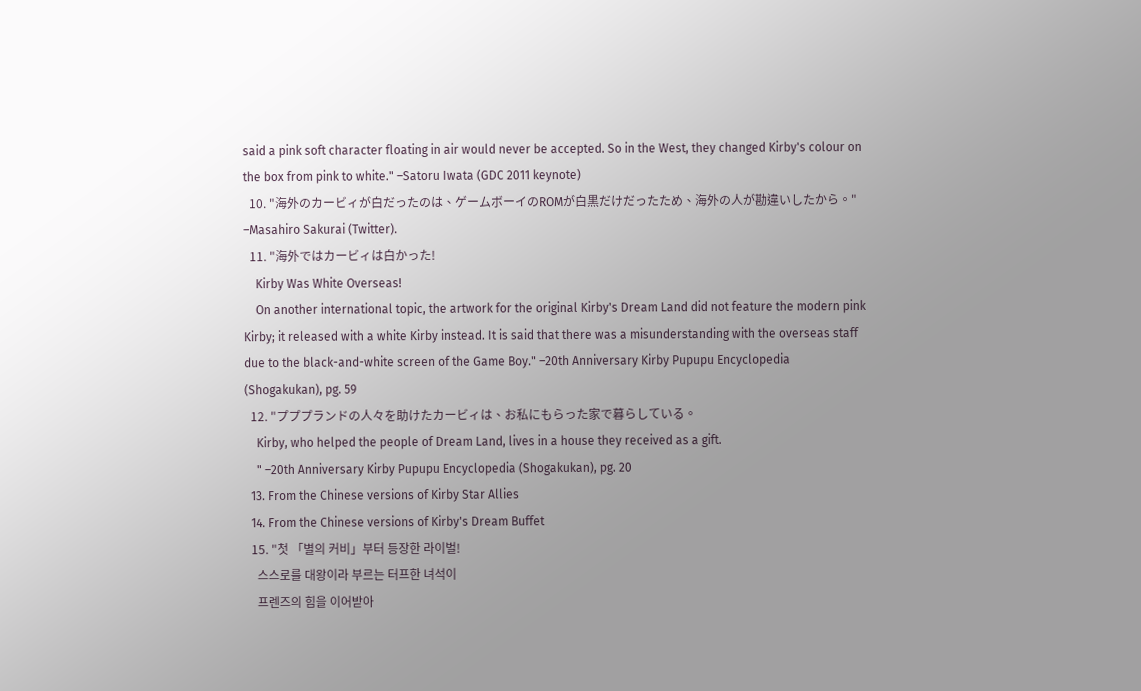said a pink soft character floating in air would never be accepted. So in the West, they changed Kirby's colour on the box from pink to white." –Satoru Iwata (GDC 2011 keynote)
  10. "海外のカービィが白だったのは、ゲームボーイのROMが白黒だけだったため、海外の人が勘違いしたから。" –Masahiro Sakurai (Twitter).
  11. "海外ではカービィは白かった!
    Kirby Was White Overseas!
    On another international topic, the artwork for the original Kirby's Dream Land did not feature the modern pink Kirby; it released with a white Kirby instead. It is said that there was a misunderstanding with the overseas staff due to the black-and-white screen of the Game Boy." –20th Anniversary Kirby Pupupu Encyclopedia (Shogakukan), pg. 59
  12. "プププランドの人々を助けたカービィは、お私にもらった家で暮らしている。
    Kirby, who helped the people of Dream Land, lives in a house they received as a gift.
    " –20th Anniversary Kirby Pupupu Encyclopedia (Shogakukan), pg. 20
  13. From the Chinese versions of Kirby Star Allies
  14. From the Chinese versions of Kirby's Dream Buffet
  15. "첫 「별의 커비」부터 등장한 라이벌!
    스스로를 대왕이라 부르는 터프한 녀석이
    프렌즈의 힘을 이어받아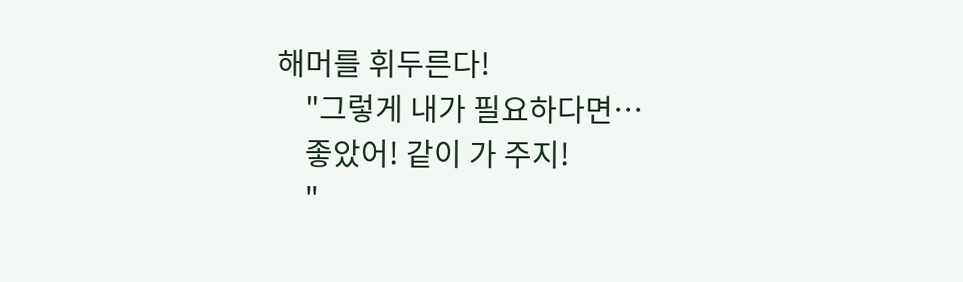해머를 휘두른다!
    "그렇게 내가 필요하다면⋯
    좋았어! 같이 가 주지!
    "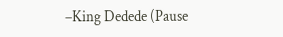–King Dedede (Pause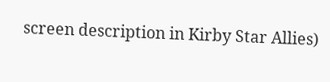screen description in Kirby Star Allies)